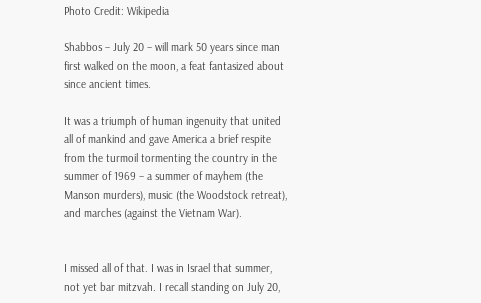Photo Credit: Wikipedia

Shabbos – July 20 – will mark 50 years since man first walked on the moon, a feat fantasized about since ancient times.

It was a triumph of human ingenuity that united all of mankind and gave America a brief respite from the turmoil tormenting the country in the summer of 1969 – a summer of mayhem (the Manson murders), music (the Woodstock retreat), and marches (against the Vietnam War).


I missed all of that. I was in Israel that summer, not yet bar mitzvah. I recall standing on July 20,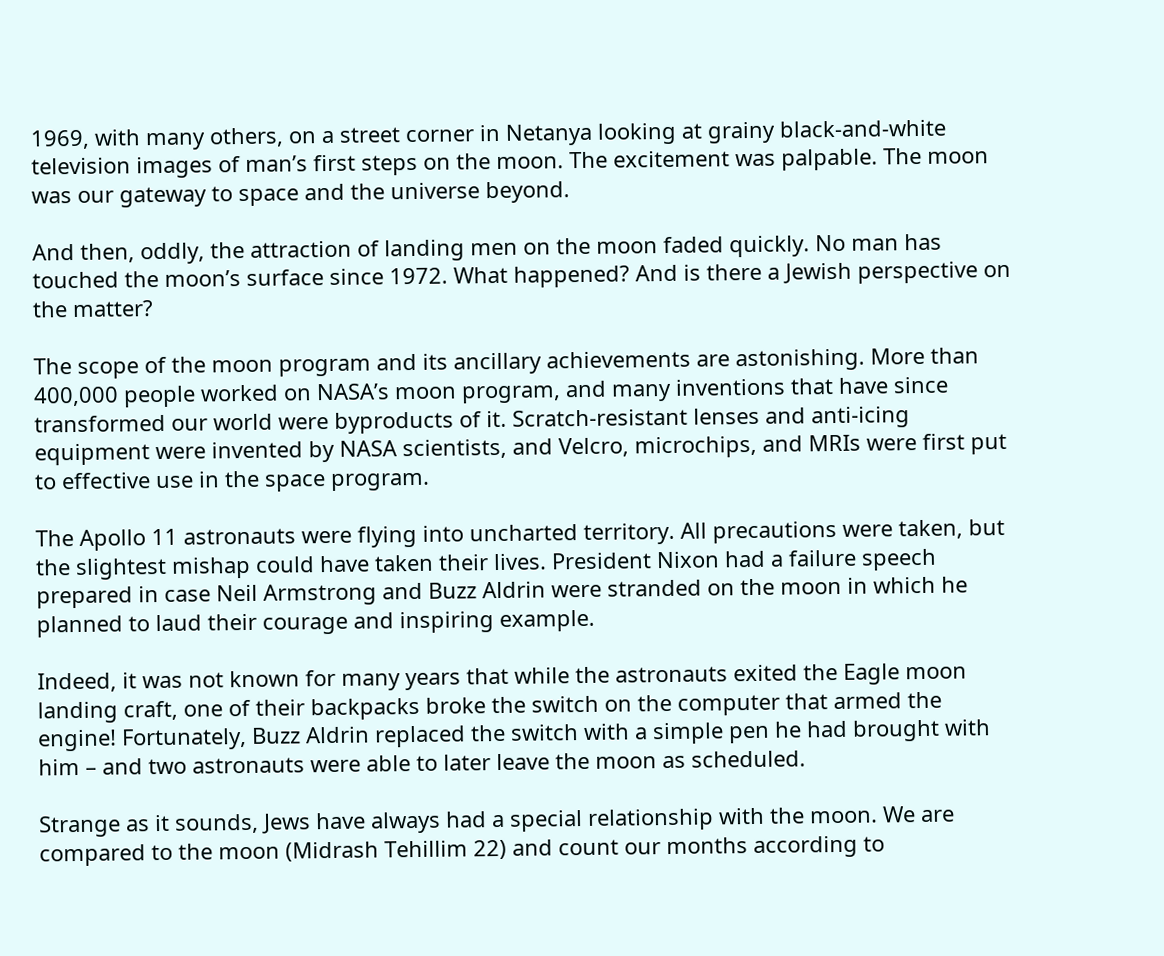1969, with many others, on a street corner in Netanya looking at grainy black-and-white television images of man’s first steps on the moon. The excitement was palpable. The moon was our gateway to space and the universe beyond.

And then, oddly, the attraction of landing men on the moon faded quickly. No man has touched the moon’s surface since 1972. What happened? And is there a Jewish perspective on the matter?

The scope of the moon program and its ancillary achievements are astonishing. More than 400,000 people worked on NASA’s moon program, and many inventions that have since transformed our world were byproducts of it. Scratch-resistant lenses and anti-icing equipment were invented by NASA scientists, and Velcro, microchips, and MRIs were first put to effective use in the space program.

The Apollo 11 astronauts were flying into uncharted territory. All precautions were taken, but the slightest mishap could have taken their lives. President Nixon had a failure speech prepared in case Neil Armstrong and Buzz Aldrin were stranded on the moon in which he planned to laud their courage and inspiring example.

Indeed, it was not known for many years that while the astronauts exited the Eagle moon landing craft, one of their backpacks broke the switch on the computer that armed the engine! Fortunately, Buzz Aldrin replaced the switch with a simple pen he had brought with him – and two astronauts were able to later leave the moon as scheduled.

Strange as it sounds, Jews have always had a special relationship with the moon. We are compared to the moon (Midrash Tehillim 22) and count our months according to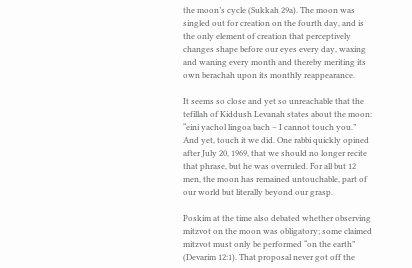the moon’s cycle (Sukkah 29a). The moon was singled out for creation on the fourth day, and is the only element of creation that perceptively changes shape before our eyes every day, waxing and waning every month and thereby meriting its own berachah upon its monthly reappearance.

It seems so close and yet so unreachable that the tefillah of Kiddush Levanah states about the moon: “eini yachol lingoa bach – I cannot touch you.” And yet, touch it we did. One rabbi quickly opined after July 20, 1969, that we should no longer recite that phrase, but he was overruled. For all but 12 men, the moon has remained untouchable, part of our world but literally beyond our grasp.

Poskim at the time also debated whether observing mitzvot on the moon was obligatory; some claimed mitzvot must only be performed “on the earth” (Devarim 12:1). That proposal never got off the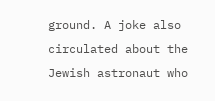ground. A joke also circulated about the Jewish astronaut who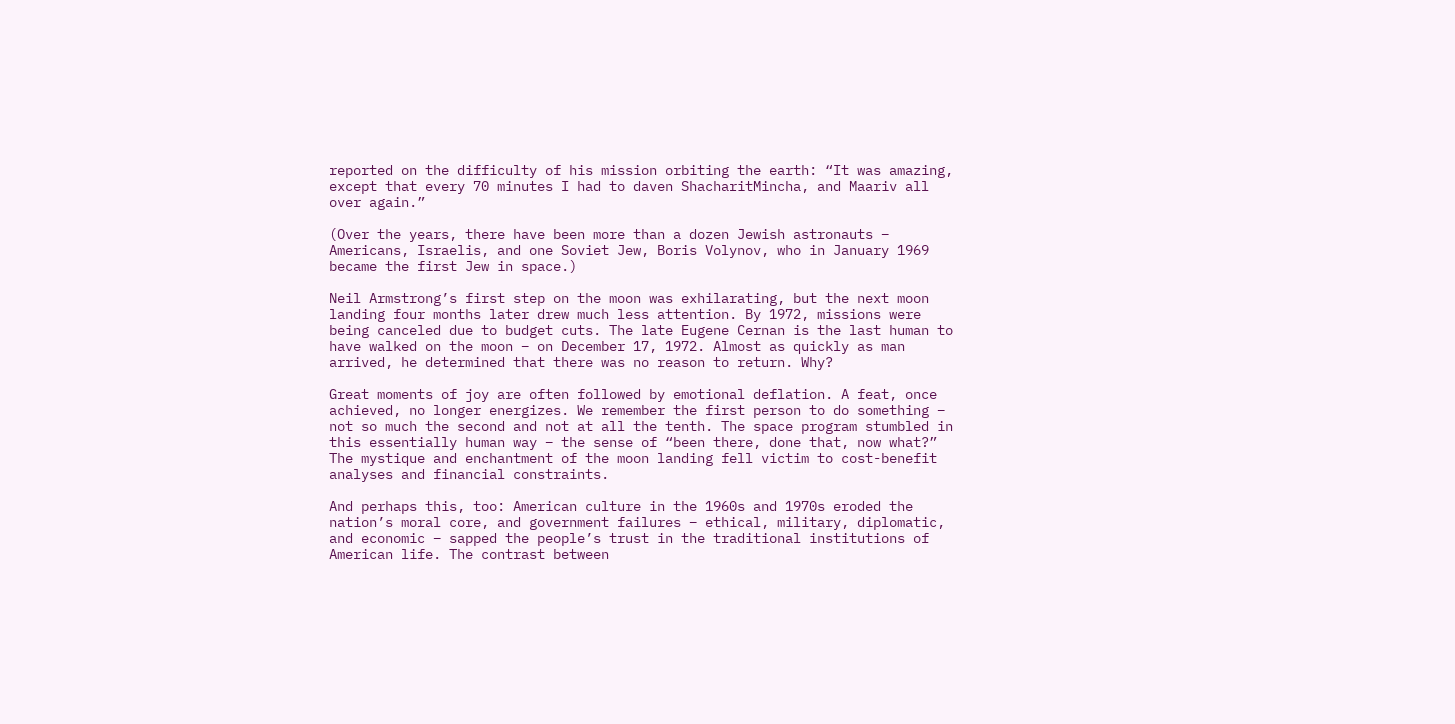reported on the difficulty of his mission orbiting the earth: “It was amazing, except that every 70 minutes I had to daven ShacharitMincha, and Maariv all over again.”

(Over the years, there have been more than a dozen Jewish astronauts – Americans, Israelis, and one Soviet Jew, Boris Volynov, who in January 1969 became the first Jew in space.)

Neil Armstrong’s first step on the moon was exhilarating, but the next moon landing four months later drew much less attention. By 1972, missions were being canceled due to budget cuts. The late Eugene Cernan is the last human to have walked on the moon – on December 17, 1972. Almost as quickly as man arrived, he determined that there was no reason to return. Why?

Great moments of joy are often followed by emotional deflation. A feat, once achieved, no longer energizes. We remember the first person to do something – not so much the second and not at all the tenth. The space program stumbled in this essentially human way – the sense of “been there, done that, now what?” The mystique and enchantment of the moon landing fell victim to cost-benefit analyses and financial constraints.

And perhaps this, too: American culture in the 1960s and 1970s eroded the nation’s moral core, and government failures – ethical, military, diplomatic, and economic – sapped the people’s trust in the traditional institutions of American life. The contrast between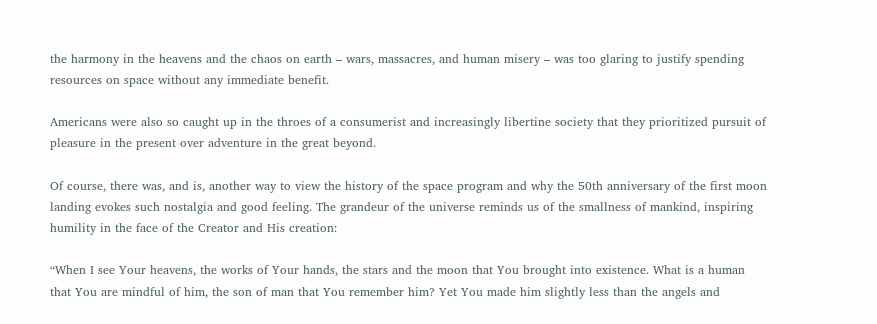the harmony in the heavens and the chaos on earth – wars, massacres, and human misery – was too glaring to justify spending resources on space without any immediate benefit.

Americans were also so caught up in the throes of a consumerist and increasingly libertine society that they prioritized pursuit of pleasure in the present over adventure in the great beyond.

Of course, there was, and is, another way to view the history of the space program and why the 50th anniversary of the first moon landing evokes such nostalgia and good feeling. The grandeur of the universe reminds us of the smallness of mankind, inspiring humility in the face of the Creator and His creation:

“When I see Your heavens, the works of Your hands, the stars and the moon that You brought into existence. What is a human that You are mindful of him, the son of man that You remember him? Yet You made him slightly less than the angels and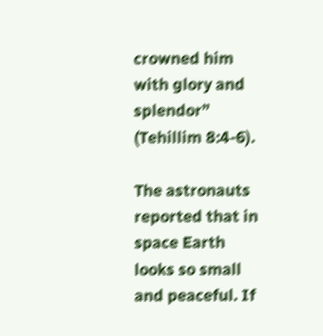crowned him with glory and splendor” (Tehillim 8:4-6).

The astronauts reported that in space Earth looks so small and peaceful. If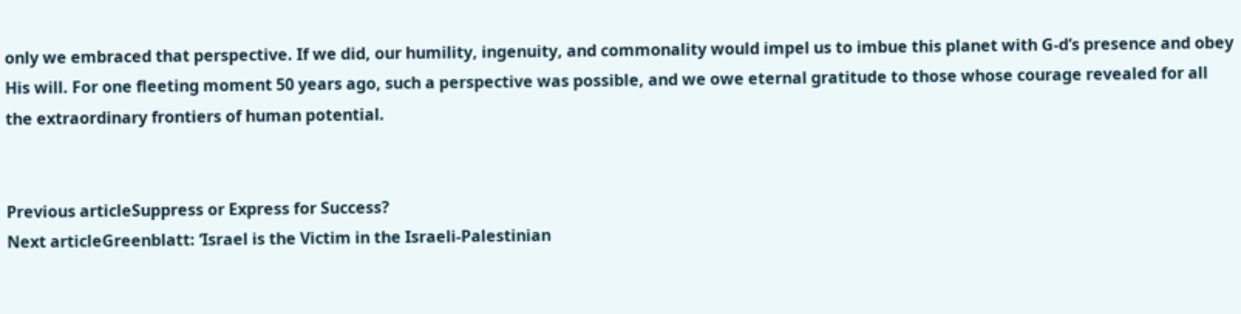only we embraced that perspective. If we did, our humility, ingenuity, and commonality would impel us to imbue this planet with G-d’s presence and obey His will. For one fleeting moment 50 years ago, such a perspective was possible, and we owe eternal gratitude to those whose courage revealed for all the extraordinary frontiers of human potential.


Previous articleSuppress or Express for Success?
Next articleGreenblatt: ‘Israel is the Victim in the Israeli-Palestinian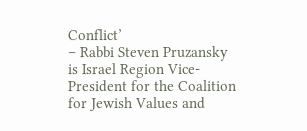Conflict’
– Rabbi Steven Pruzansky is Israel Region Vice-President for the Coalition for Jewish Values and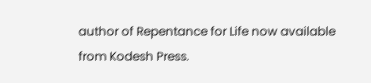author of Repentance for Life now available from Kodesh Press.